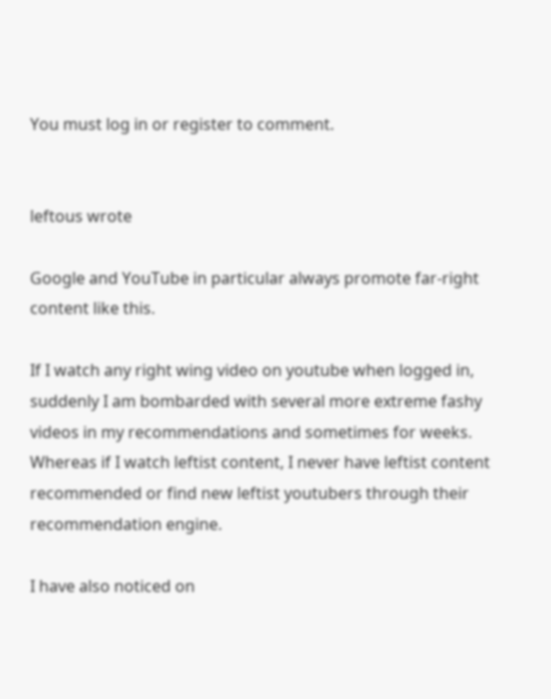You must log in or register to comment.


leftous wrote

Google and YouTube in particular always promote far-right content like this.

If I watch any right wing video on youtube when logged in, suddenly I am bombarded with several more extreme fashy videos in my recommendations and sometimes for weeks. Whereas if I watch leftist content, I never have leftist content recommended or find new leftist youtubers through their recommendation engine.

I have also noticed on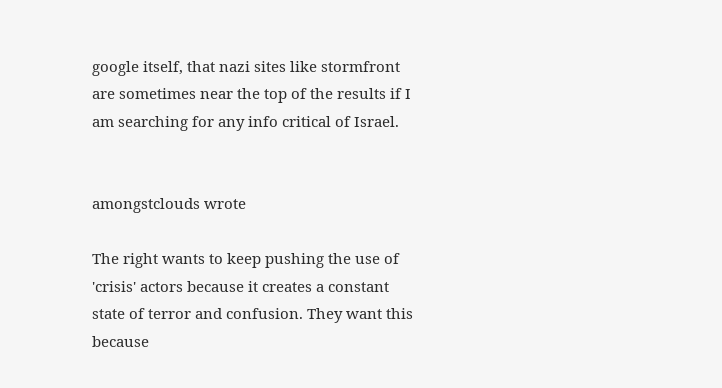google itself, that nazi sites like stormfront are sometimes near the top of the results if I am searching for any info critical of Israel.


amongstclouds wrote

The right wants to keep pushing the use of 'crisis' actors because it creates a constant state of terror and confusion. They want this because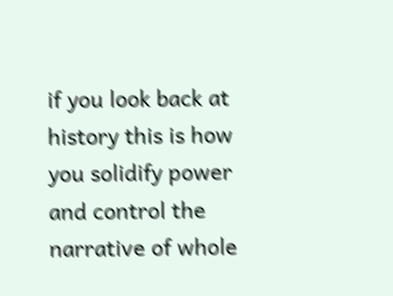if you look back at history this is how you solidify power and control the narrative of whole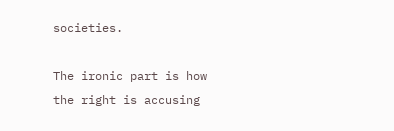societies.

The ironic part is how the right is accusing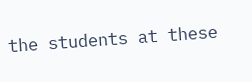the students at these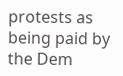protests as being paid by the Dem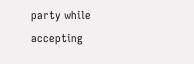party while accepting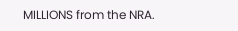MILLIONS from the NRA.